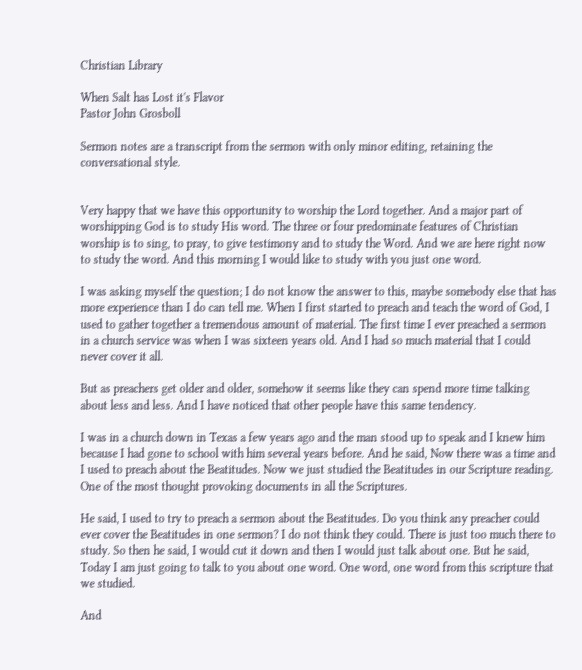Christian Library

When Salt has Lost it's Flavor
Pastor John Grosboll

Sermon notes are a transcript from the sermon with only minor editing, retaining the conversational style.


Very happy that we have this opportunity to worship the Lord together. And a major part of worshipping God is to study His word. The three or four predominate features of Christian worship is to sing, to pray, to give testimony and to study the Word. And we are here right now to study the word. And this morning I would like to study with you just one word.

I was asking myself the question; I do not know the answer to this, maybe somebody else that has more experience than I do can tell me. When I first started to preach and teach the word of God, I used to gather together a tremendous amount of material. The first time I ever preached a sermon in a church service was when I was sixteen years old. And I had so much material that I could never cover it all.

But as preachers get older and older, somehow it seems like they can spend more time talking about less and less. And I have noticed that other people have this same tendency.

I was in a church down in Texas a few years ago and the man stood up to speak and I knew him because I had gone to school with him several years before. And he said, Now there was a time and I used to preach about the Beatitudes. Now we just studied the Beatitudes in our Scripture reading. One of the most thought provoking documents in all the Scriptures.

He said, I used to try to preach a sermon about the Beatitudes. Do you think any preacher could ever cover the Beatitudes in one sermon? I do not think they could. There is just too much there to study. So then he said, I would cut it down and then I would just talk about one. But he said, Today I am just going to talk to you about one word. One word, one word from this scripture that we studied.

And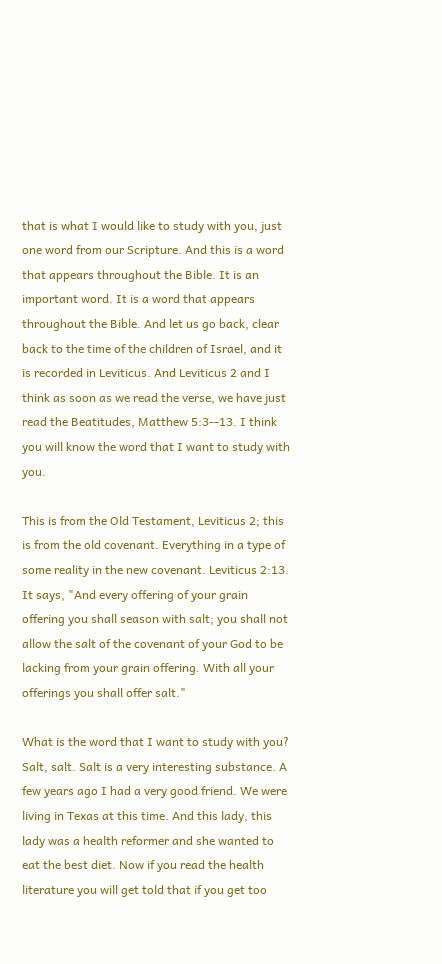that is what I would like to study with you, just one word from our Scripture. And this is a word that appears throughout the Bible. It is an important word. It is a word that appears throughout the Bible. And let us go back, clear back to the time of the children of Israel, and it is recorded in Leviticus. And Leviticus 2 and I think as soon as we read the verse, we have just read the Beatitudes, Matthew 5:3--13. I think you will know the word that I want to study with you.

This is from the Old Testament, Leviticus 2; this is from the old covenant. Everything in a type of some reality in the new covenant. Leviticus 2:13. It says, "And every offering of your grain offering you shall season with salt; you shall not allow the salt of the covenant of your God to be lacking from your grain offering. With all your offerings you shall offer salt."

What is the word that I want to study with you? Salt, salt. Salt is a very interesting substance. A few years ago I had a very good friend. We were living in Texas at this time. And this lady, this lady was a health reformer and she wanted to eat the best diet. Now if you read the health literature you will get told that if you get too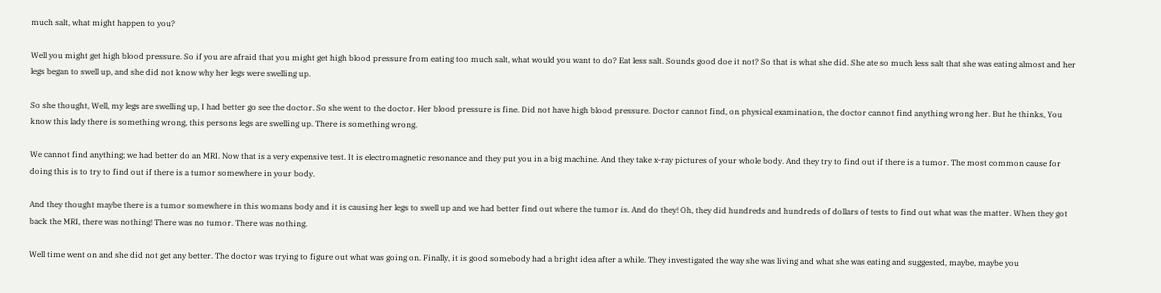much salt, what might happen to you?

Well you might get high blood pressure. So if you are afraid that you might get high blood pressure from eating too much salt, what would you want to do? Eat less salt. Sounds good doe it not? So that is what she did. She ate so much less salt that she was eating almost and her legs began to swell up, and she did not know why her legs were swelling up.

So she thought, Well, my legs are swelling up, I had better go see the doctor. So she went to the doctor. Her blood pressure is fine. Did not have high blood pressure. Doctor cannot find, on physical examination, the doctor cannot find anything wrong her. But he thinks, You know this lady there is something wrong, this persons legs are swelling up. There is something wrong.

We cannot find anything; we had better do an MRI. Now that is a very expensive test. It is electromagnetic resonance and they put you in a big machine. And they take x-ray pictures of your whole body. And they try to find out if there is a tumor. The most common cause for doing this is to try to find out if there is a tumor somewhere in your body.

And they thought maybe there is a tumor somewhere in this womans body and it is causing her legs to swell up and we had better find out where the tumor is. And do they! Oh, they did hundreds and hundreds of dollars of tests to find out what was the matter. When they got back the MRI, there was nothing! There was no tumor. There was nothing.

Well time went on and she did not get any better. The doctor was trying to figure out what was going on. Finally, it is good somebody had a bright idea after a while. They investigated the way she was living and what she was eating and suggested, maybe, maybe you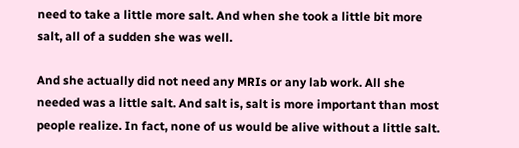need to take a little more salt. And when she took a little bit more salt, all of a sudden she was well.

And she actually did not need any MRIs or any lab work. All she needed was a little salt. And salt is, salt is more important than most people realize. In fact, none of us would be alive without a little salt.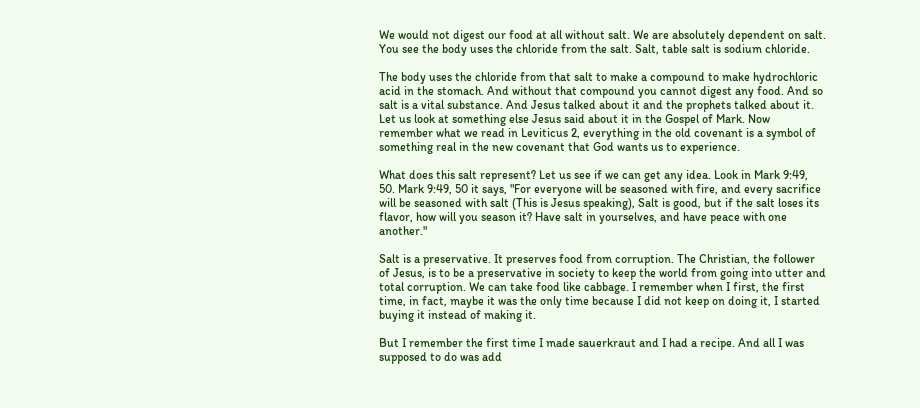We would not digest our food at all without salt. We are absolutely dependent on salt. You see the body uses the chloride from the salt. Salt, table salt is sodium chloride.

The body uses the chloride from that salt to make a compound to make hydrochloric acid in the stomach. And without that compound you cannot digest any food. And so salt is a vital substance. And Jesus talked about it and the prophets talked about it. Let us look at something else Jesus said about it in the Gospel of Mark. Now remember what we read in Leviticus 2, everything in the old covenant is a symbol of something real in the new covenant that God wants us to experience.

What does this salt represent? Let us see if we can get any idea. Look in Mark 9:49, 50. Mark 9:49, 50 it says, "For everyone will be seasoned with fire, and every sacrifice will be seasoned with salt (This is Jesus speaking), Salt is good, but if the salt loses its flavor, how will you season it? Have salt in yourselves, and have peace with one another."

Salt is a preservative. It preserves food from corruption. The Christian, the follower of Jesus, is to be a preservative in society to keep the world from going into utter and total corruption. We can take food like cabbage. I remember when I first, the first time, in fact, maybe it was the only time because I did not keep on doing it, I started buying it instead of making it.

But I remember the first time I made sauerkraut and I had a recipe. And all I was supposed to do was add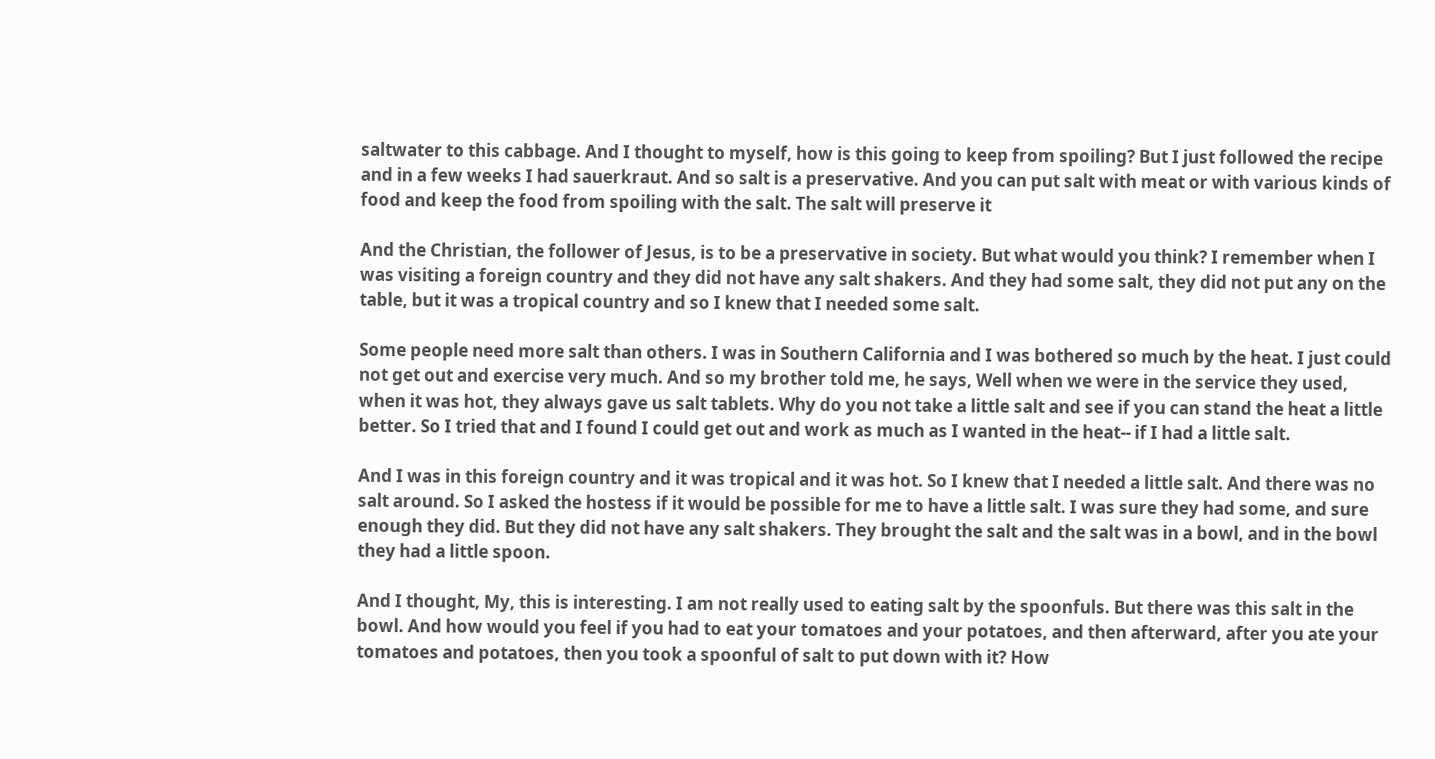saltwater to this cabbage. And I thought to myself, how is this going to keep from spoiling? But I just followed the recipe and in a few weeks I had sauerkraut. And so salt is a preservative. And you can put salt with meat or with various kinds of food and keep the food from spoiling with the salt. The salt will preserve it

And the Christian, the follower of Jesus, is to be a preservative in society. But what would you think? I remember when I was visiting a foreign country and they did not have any salt shakers. And they had some salt, they did not put any on the table, but it was a tropical country and so I knew that I needed some salt.

Some people need more salt than others. I was in Southern California and I was bothered so much by the heat. I just could not get out and exercise very much. And so my brother told me, he says, Well when we were in the service they used, when it was hot, they always gave us salt tablets. Why do you not take a little salt and see if you can stand the heat a little better. So I tried that and I found I could get out and work as much as I wanted in the heat-- if I had a little salt.

And I was in this foreign country and it was tropical and it was hot. So I knew that I needed a little salt. And there was no salt around. So I asked the hostess if it would be possible for me to have a little salt. I was sure they had some, and sure enough they did. But they did not have any salt shakers. They brought the salt and the salt was in a bowl, and in the bowl they had a little spoon.

And I thought, My, this is interesting. I am not really used to eating salt by the spoonfuls. But there was this salt in the bowl. And how would you feel if you had to eat your tomatoes and your potatoes, and then afterward, after you ate your tomatoes and potatoes, then you took a spoonful of salt to put down with it? How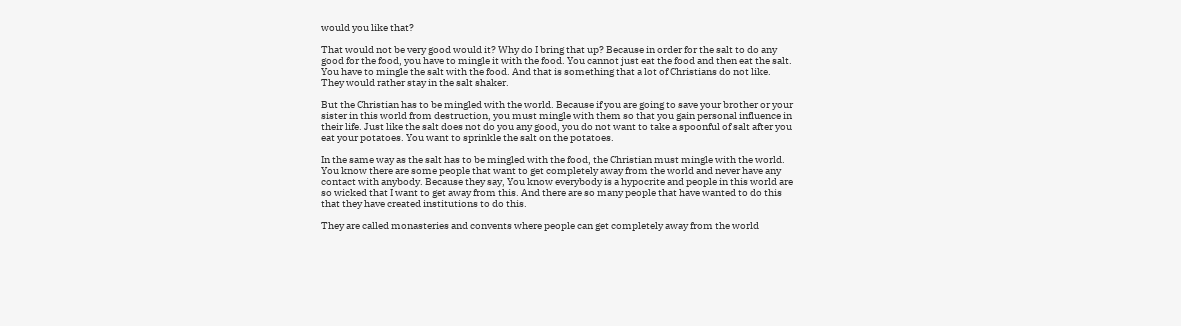would you like that?

That would not be very good would it? Why do I bring that up? Because in order for the salt to do any good for the food, you have to mingle it with the food. You cannot just eat the food and then eat the salt. You have to mingle the salt with the food. And that is something that a lot of Christians do not like. They would rather stay in the salt shaker.

But the Christian has to be mingled with the world. Because if you are going to save your brother or your sister in this world from destruction, you must mingle with them so that you gain personal influence in their life. Just like the salt does not do you any good, you do not want to take a spoonful of salt after you eat your potatoes. You want to sprinkle the salt on the potatoes.

In the same way as the salt has to be mingled with the food, the Christian must mingle with the world. You know there are some people that want to get completely away from the world and never have any contact with anybody. Because they say, You know everybody is a hypocrite and people in this world are so wicked that I want to get away from this. And there are so many people that have wanted to do this that they have created institutions to do this.

They are called monasteries and convents where people can get completely away from the world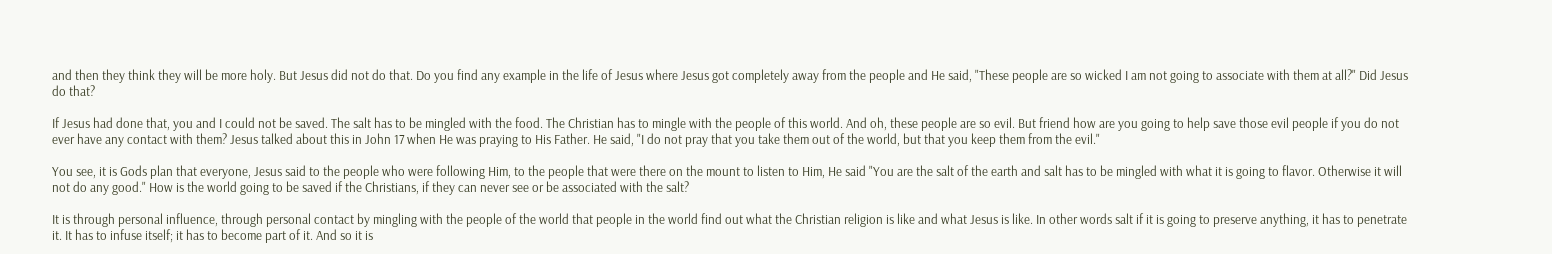and then they think they will be more holy. But Jesus did not do that. Do you find any example in the life of Jesus where Jesus got completely away from the people and He said, "These people are so wicked I am not going to associate with them at all?" Did Jesus do that?

If Jesus had done that, you and I could not be saved. The salt has to be mingled with the food. The Christian has to mingle with the people of this world. And oh, these people are so evil. But friend how are you going to help save those evil people if you do not ever have any contact with them? Jesus talked about this in John 17 when He was praying to His Father. He said, "I do not pray that you take them out of the world, but that you keep them from the evil."

You see, it is Gods plan that everyone, Jesus said to the people who were following Him, to the people that were there on the mount to listen to Him, He said "You are the salt of the earth and salt has to be mingled with what it is going to flavor. Otherwise it will not do any good." How is the world going to be saved if the Christians, if they can never see or be associated with the salt?

It is through personal influence, through personal contact by mingling with the people of the world that people in the world find out what the Christian religion is like and what Jesus is like. In other words salt if it is going to preserve anything, it has to penetrate it. It has to infuse itself; it has to become part of it. And so it is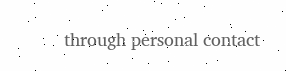through personal contact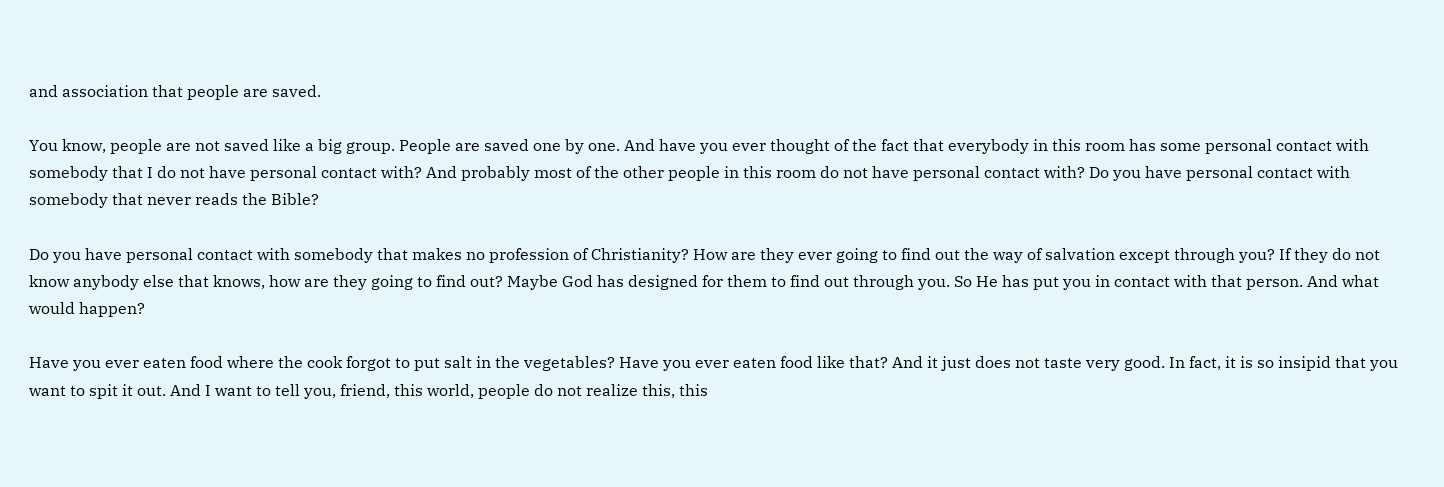and association that people are saved.

You know, people are not saved like a big group. People are saved one by one. And have you ever thought of the fact that everybody in this room has some personal contact with somebody that I do not have personal contact with? And probably most of the other people in this room do not have personal contact with? Do you have personal contact with somebody that never reads the Bible?

Do you have personal contact with somebody that makes no profession of Christianity? How are they ever going to find out the way of salvation except through you? If they do not know anybody else that knows, how are they going to find out? Maybe God has designed for them to find out through you. So He has put you in contact with that person. And what would happen?

Have you ever eaten food where the cook forgot to put salt in the vegetables? Have you ever eaten food like that? And it just does not taste very good. In fact, it is so insipid that you want to spit it out. And I want to tell you, friend, this world, people do not realize this, this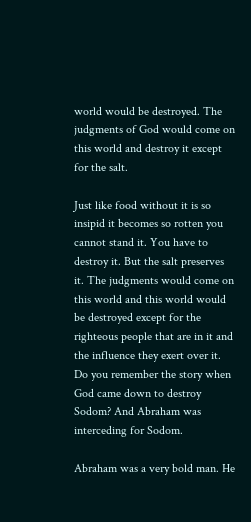world would be destroyed. The judgments of God would come on this world and destroy it except for the salt.

Just like food without it is so insipid it becomes so rotten you cannot stand it. You have to destroy it. But the salt preserves it. The judgments would come on this world and this world would be destroyed except for the righteous people that are in it and the influence they exert over it. Do you remember the story when God came down to destroy Sodom? And Abraham was interceding for Sodom.

Abraham was a very bold man. He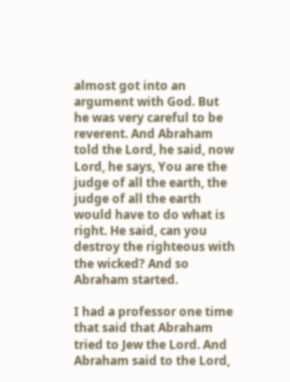almost got into an argument with God. But he was very careful to be reverent. And Abraham told the Lord, he said, now Lord, he says, You are the judge of all the earth, the judge of all the earth would have to do what is right. He said, can you destroy the righteous with the wicked? And so Abraham started.

I had a professor one time that said that Abraham tried to Jew the Lord. And Abraham said to the Lord,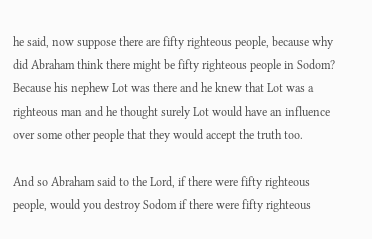he said, now suppose there are fifty righteous people, because why did Abraham think there might be fifty righteous people in Sodom? Because his nephew Lot was there and he knew that Lot was a righteous man and he thought surely Lot would have an influence over some other people that they would accept the truth too.

And so Abraham said to the Lord, if there were fifty righteous people, would you destroy Sodom if there were fifty righteous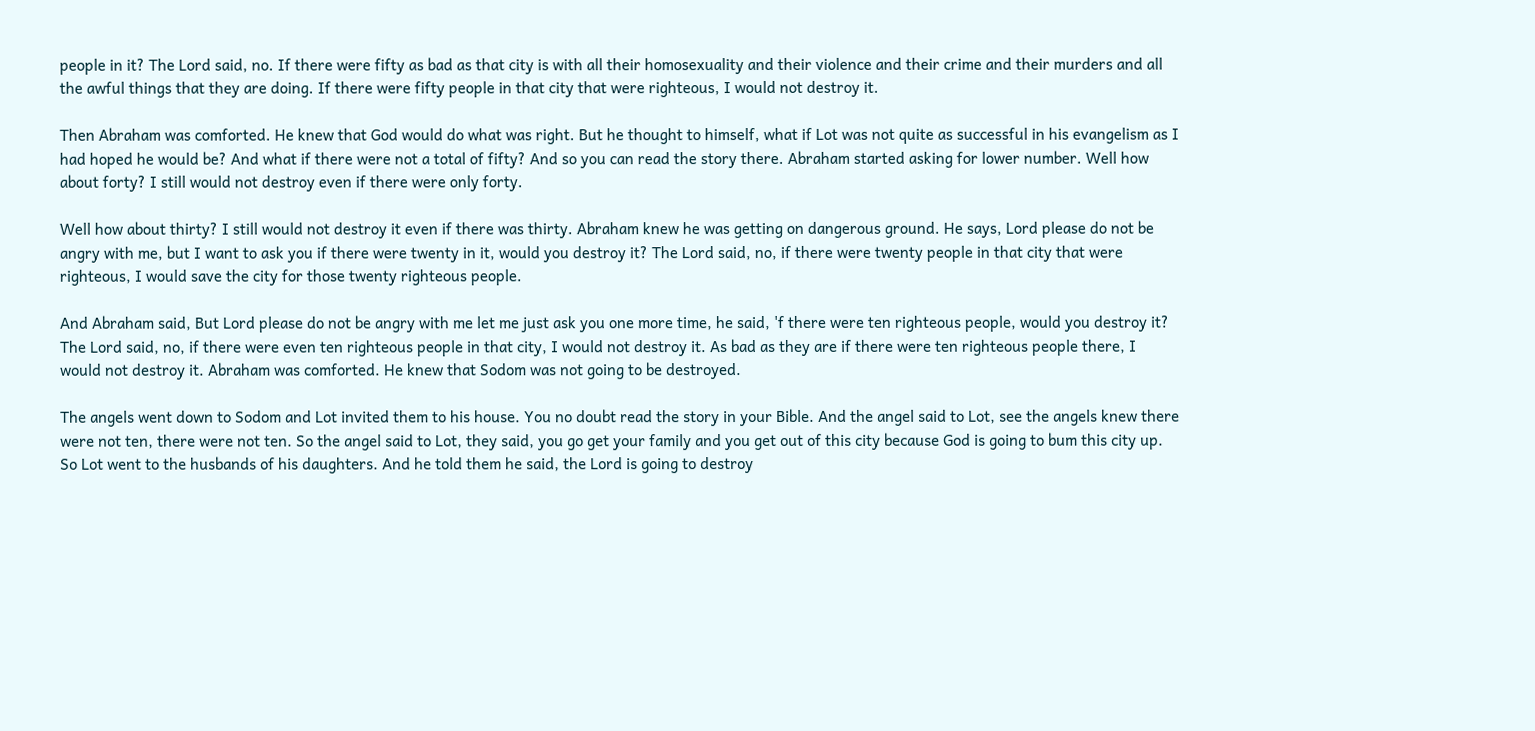people in it? The Lord said, no. If there were fifty as bad as that city is with all their homosexuality and their violence and their crime and their murders and all the awful things that they are doing. If there were fifty people in that city that were righteous, I would not destroy it.

Then Abraham was comforted. He knew that God would do what was right. But he thought to himself, what if Lot was not quite as successful in his evangelism as I had hoped he would be? And what if there were not a total of fifty? And so you can read the story there. Abraham started asking for lower number. Well how about forty? I still would not destroy even if there were only forty.

Well how about thirty? I still would not destroy it even if there was thirty. Abraham knew he was getting on dangerous ground. He says, Lord please do not be angry with me, but I want to ask you if there were twenty in it, would you destroy it? The Lord said, no, if there were twenty people in that city that were righteous, I would save the city for those twenty righteous people.

And Abraham said, But Lord please do not be angry with me let me just ask you one more time, he said, 'f there were ten righteous people, would you destroy it? The Lord said, no, if there were even ten righteous people in that city, I would not destroy it. As bad as they are if there were ten righteous people there, I would not destroy it. Abraham was comforted. He knew that Sodom was not going to be destroyed.

The angels went down to Sodom and Lot invited them to his house. You no doubt read the story in your Bible. And the angel said to Lot, see the angels knew there were not ten, there were not ten. So the angel said to Lot, they said, you go get your family and you get out of this city because God is going to bum this city up. So Lot went to the husbands of his daughters. And he told them he said, the Lord is going to destroy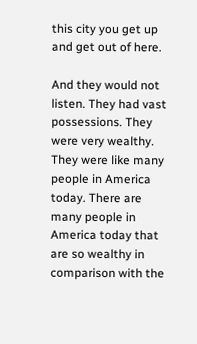this city you get up and get out of here.

And they would not listen. They had vast possessions. They were very wealthy. They were like many people in America today. There are many people in America today that are so wealthy in comparison with the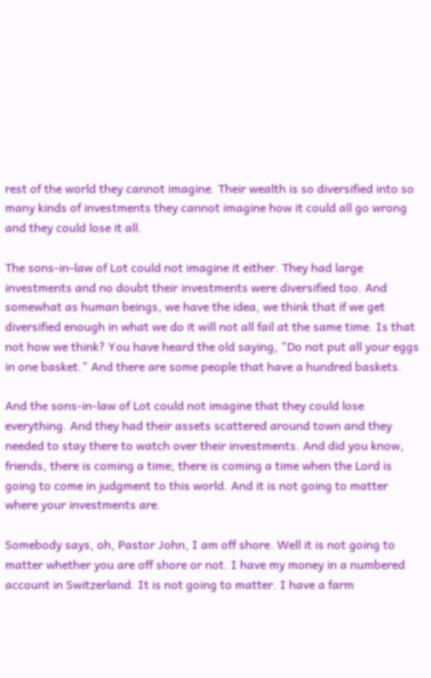rest of the world they cannot imagine. Their wealth is so diversified into so many kinds of investments they cannot imagine how it could all go wrong and they could lose it all.

The sons-in-law of Lot could not imagine it either. They had large investments and no doubt their investments were diversified too. And somewhat as human beings, we have the idea, we think that if we get diversified enough in what we do it will not all fail at the same time. Is that not how we think? You have heard the old saying, "Do not put all your eggs in one basket." And there are some people that have a hundred baskets.

And the sons-in-law of Lot could not imagine that they could lose everything. And they had their assets scattered around town and they needed to stay there to watch over their investments. And did you know, friends, there is coming a time; there is coming a time when the Lord is going to come in judgment to this world. And it is not going to matter where your investments are.

Somebody says, oh, Pastor John, I am off shore. Well it is not going to matter whether you are off shore or not. I have my money in a numbered account in Switzerland. It is not going to matter. I have a farm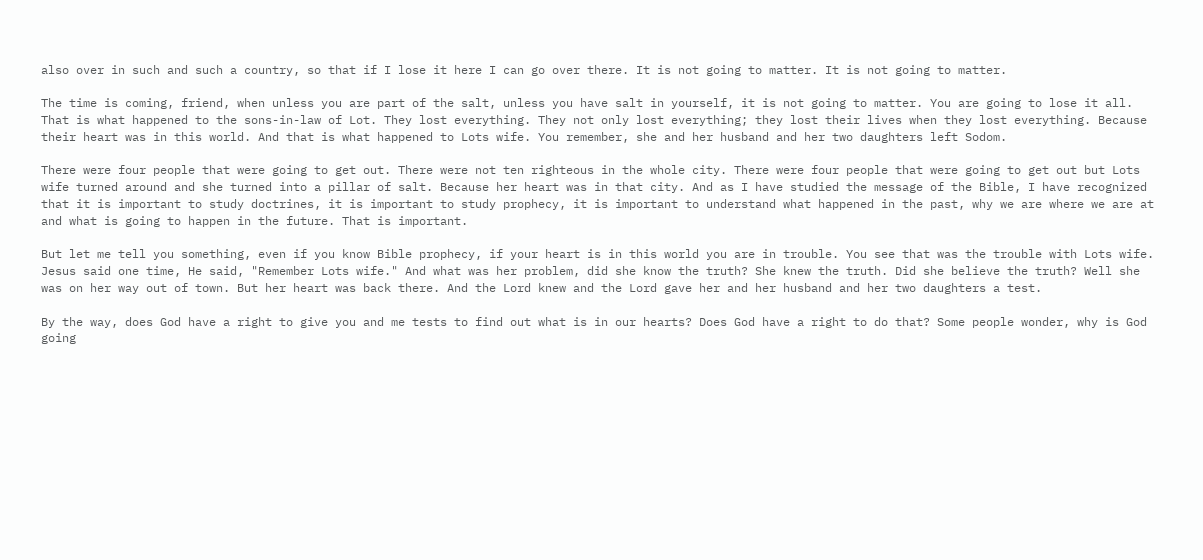also over in such and such a country, so that if I lose it here I can go over there. It is not going to matter. It is not going to matter.

The time is coming, friend, when unless you are part of the salt, unless you have salt in yourself, it is not going to matter. You are going to lose it all. That is what happened to the sons-in-law of Lot. They lost everything. They not only lost everything; they lost their lives when they lost everything. Because their heart was in this world. And that is what happened to Lots wife. You remember, she and her husband and her two daughters left Sodom.

There were four people that were going to get out. There were not ten righteous in the whole city. There were four people that were going to get out but Lots wife turned around and she turned into a pillar of salt. Because her heart was in that city. And as I have studied the message of the Bible, I have recognized that it is important to study doctrines, it is important to study prophecy, it is important to understand what happened in the past, why we are where we are at and what is going to happen in the future. That is important.

But let me tell you something, even if you know Bible prophecy, if your heart is in this world you are in trouble. You see that was the trouble with Lots wife. Jesus said one time, He said, "Remember Lots wife." And what was her problem, did she know the truth? She knew the truth. Did she believe the truth? Well she was on her way out of town. But her heart was back there. And the Lord knew and the Lord gave her and her husband and her two daughters a test.

By the way, does God have a right to give you and me tests to find out what is in our hearts? Does God have a right to do that? Some people wonder, why is God going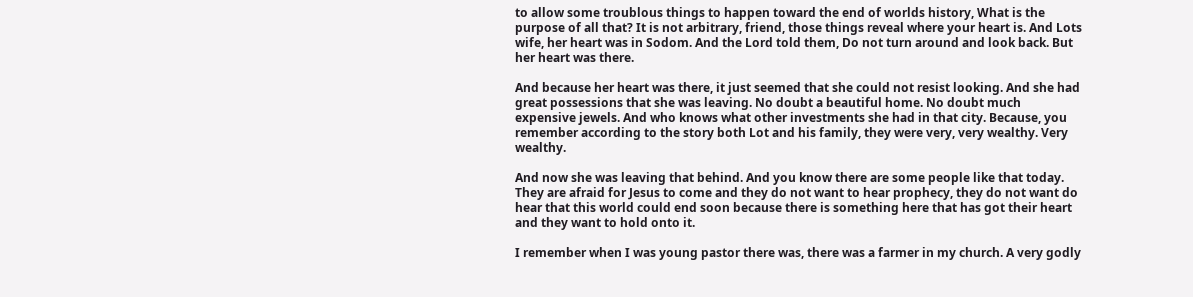to allow some troublous things to happen toward the end of worlds history, What is the purpose of all that? It is not arbitrary, friend, those things reveal where your heart is. And Lots wife, her heart was in Sodom. And the Lord told them, Do not turn around and look back. But her heart was there.

And because her heart was there, it just seemed that she could not resist looking. And she had great possessions that she was leaving. No doubt a beautiful home. No doubt much expensive jewels. And who knows what other investments she had in that city. Because, you remember according to the story both Lot and his family, they were very, very wealthy. Very wealthy.

And now she was leaving that behind. And you know there are some people like that today. They are afraid for Jesus to come and they do not want to hear prophecy, they do not want do hear that this world could end soon because there is something here that has got their heart and they want to hold onto it.

I remember when I was young pastor there was, there was a farmer in my church. A very godly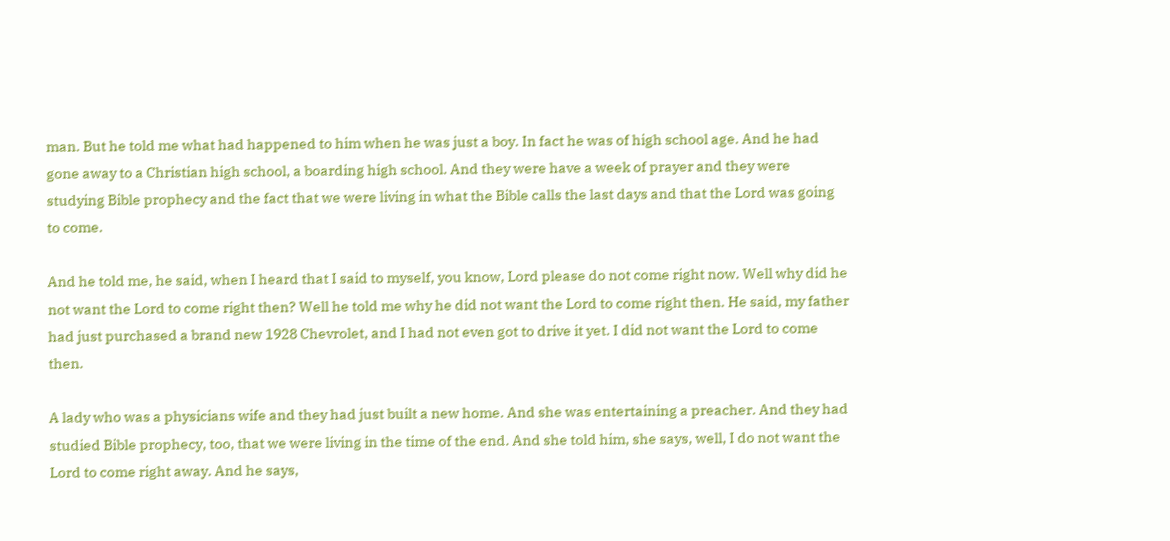man. But he told me what had happened to him when he was just a boy. In fact he was of high school age. And he had gone away to a Christian high school, a boarding high school. And they were have a week of prayer and they were studying Bible prophecy and the fact that we were living in what the Bible calls the last days and that the Lord was going to come.

And he told me, he said, when I heard that I said to myself, you know, Lord please do not come right now. Well why did he not want the Lord to come right then? Well he told me why he did not want the Lord to come right then. He said, my father had just purchased a brand new 1928 Chevrolet, and I had not even got to drive it yet. I did not want the Lord to come then.

A lady who was a physicians wife and they had just built a new home. And she was entertaining a preacher. And they had studied Bible prophecy, too, that we were living in the time of the end. And she told him, she says, well, I do not want the Lord to come right away. And he says,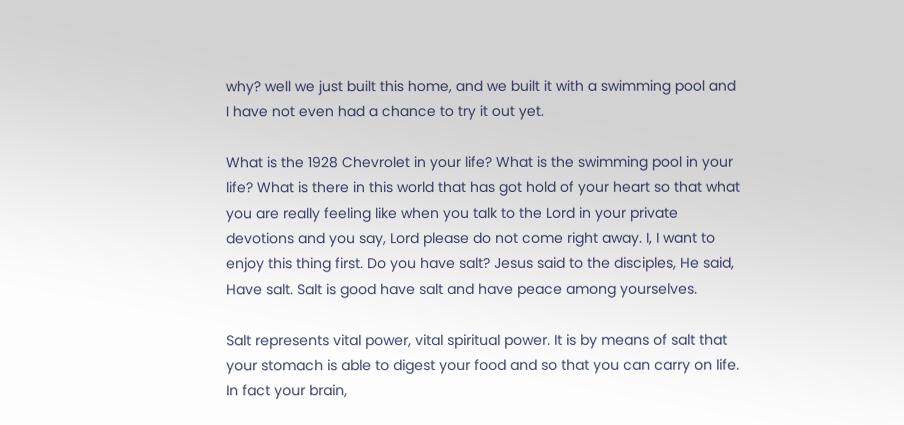why? well we just built this home, and we built it with a swimming pool and I have not even had a chance to try it out yet.

What is the 1928 Chevrolet in your life? What is the swimming pool in your life? What is there in this world that has got hold of your heart so that what you are really feeling like when you talk to the Lord in your private devotions and you say, Lord please do not come right away. I, I want to enjoy this thing first. Do you have salt? Jesus said to the disciples, He said, Have salt. Salt is good have salt and have peace among yourselves.

Salt represents vital power, vital spiritual power. It is by means of salt that your stomach is able to digest your food and so that you can carry on life. In fact your brain,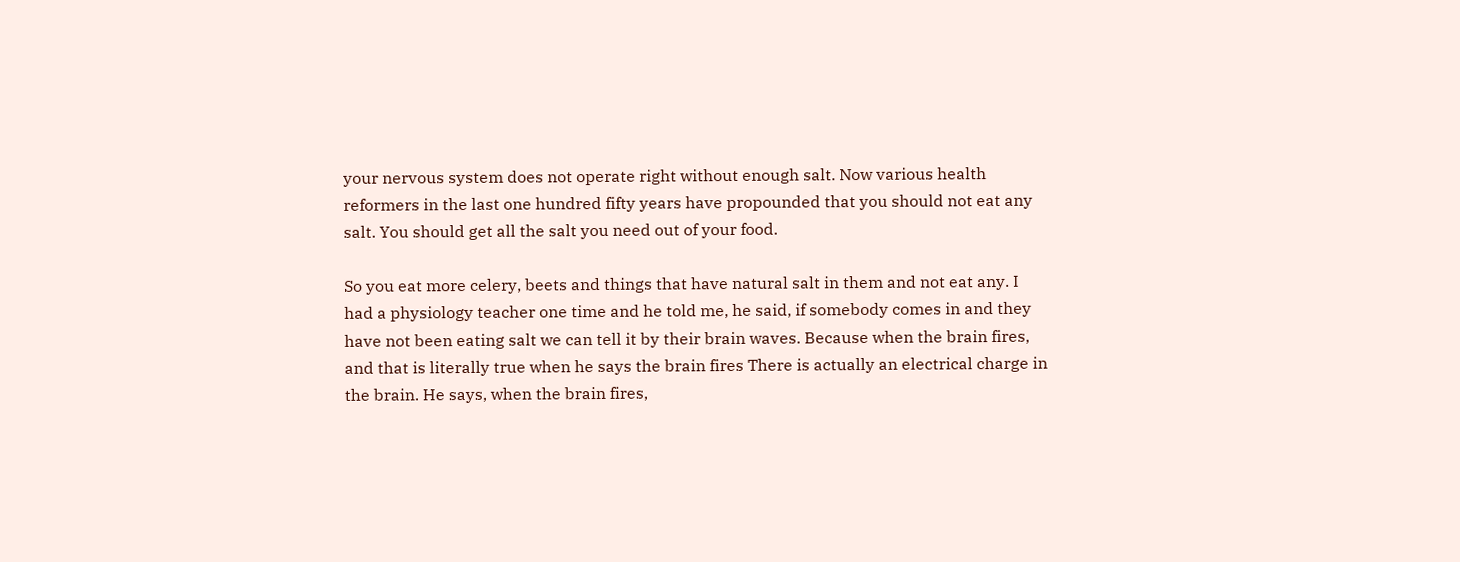your nervous system does not operate right without enough salt. Now various health reformers in the last one hundred fifty years have propounded that you should not eat any salt. You should get all the salt you need out of your food.

So you eat more celery, beets and things that have natural salt in them and not eat any. I had a physiology teacher one time and he told me, he said, if somebody comes in and they have not been eating salt we can tell it by their brain waves. Because when the brain fires, and that is literally true when he says the brain fires There is actually an electrical charge in the brain. He says, when the brain fires,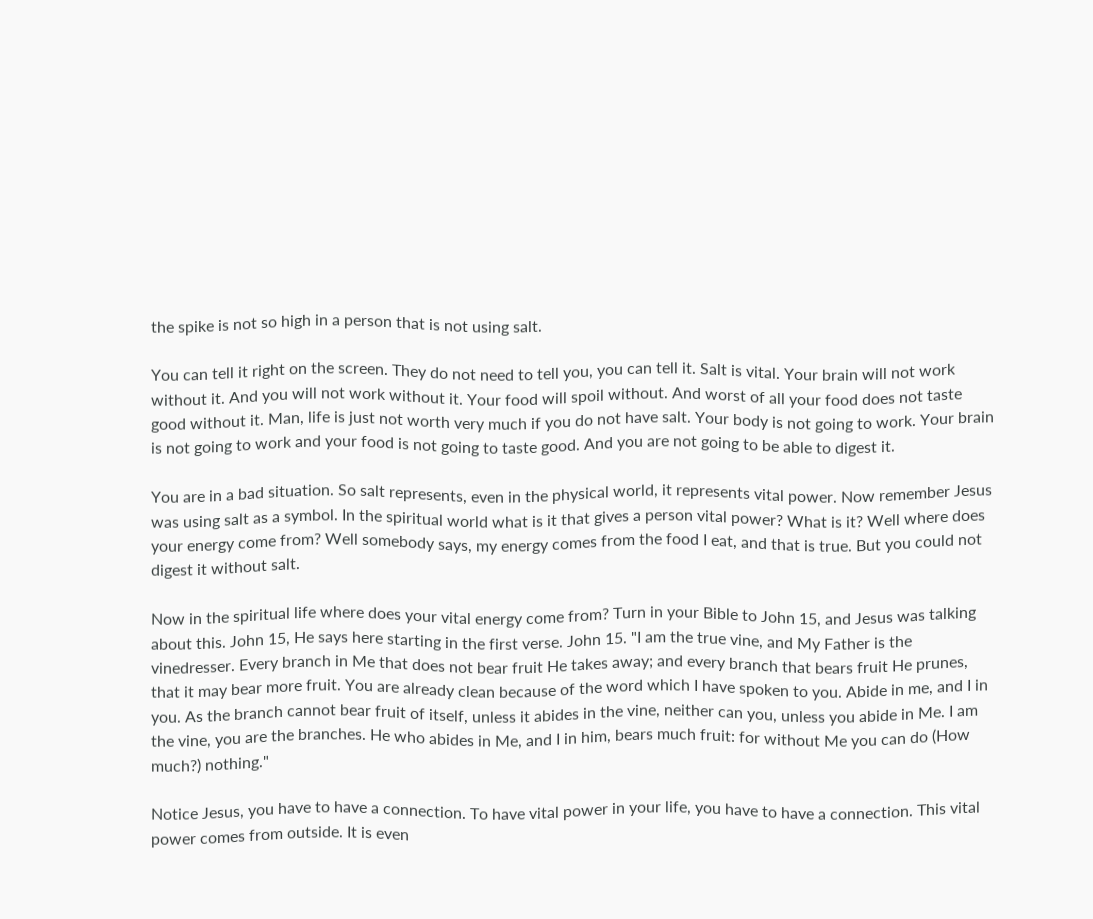the spike is not so high in a person that is not using salt.

You can tell it right on the screen. They do not need to tell you, you can tell it. Salt is vital. Your brain will not work without it. And you will not work without it. Your food will spoil without. And worst of all your food does not taste good without it. Man, life is just not worth very much if you do not have salt. Your body is not going to work. Your brain is not going to work and your food is not going to taste good. And you are not going to be able to digest it.

You are in a bad situation. So salt represents, even in the physical world, it represents vital power. Now remember Jesus was using salt as a symbol. In the spiritual world what is it that gives a person vital power? What is it? Well where does your energy come from? Well somebody says, my energy comes from the food I eat, and that is true. But you could not digest it without salt.

Now in the spiritual life where does your vital energy come from? Turn in your Bible to John 15, and Jesus was talking about this. John 15, He says here starting in the first verse. John 15. "I am the true vine, and My Father is the vinedresser. Every branch in Me that does not bear fruit He takes away; and every branch that bears fruit He prunes, that it may bear more fruit. You are already clean because of the word which I have spoken to you. Abide in me, and I in you. As the branch cannot bear fruit of itself, unless it abides in the vine, neither can you, unless you abide in Me. I am the vine, you are the branches. He who abides in Me, and I in him, bears much fruit: for without Me you can do (How much?) nothing."

Notice Jesus, you have to have a connection. To have vital power in your life, you have to have a connection. This vital power comes from outside. It is even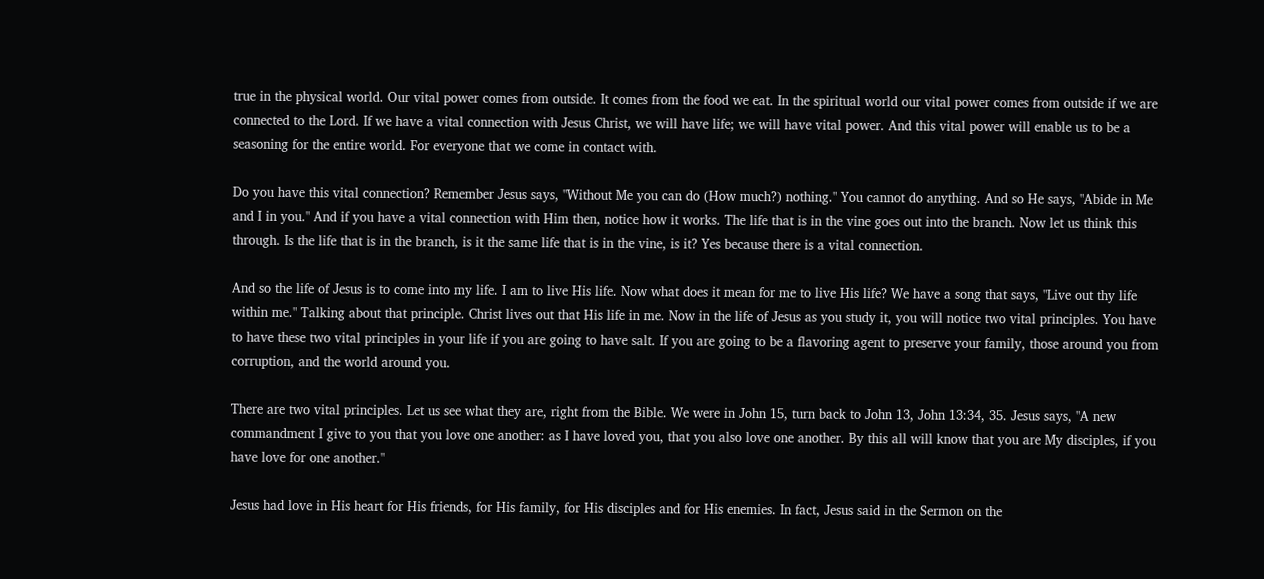true in the physical world. Our vital power comes from outside. It comes from the food we eat. In the spiritual world our vital power comes from outside if we are connected to the Lord. If we have a vital connection with Jesus Christ, we will have life; we will have vital power. And this vital power will enable us to be a seasoning for the entire world. For everyone that we come in contact with.

Do you have this vital connection? Remember Jesus says, "Without Me you can do (How much?) nothing." You cannot do anything. And so He says, "Abide in Me and I in you." And if you have a vital connection with Him then, notice how it works. The life that is in the vine goes out into the branch. Now let us think this through. Is the life that is in the branch, is it the same life that is in the vine, is it? Yes because there is a vital connection.

And so the life of Jesus is to come into my life. I am to live His life. Now what does it mean for me to live His life? We have a song that says, "Live out thy life within me." Talking about that principle. Christ lives out that His life in me. Now in the life of Jesus as you study it, you will notice two vital principles. You have to have these two vital principles in your life if you are going to have salt. If you are going to be a flavoring agent to preserve your family, those around you from corruption, and the world around you.

There are two vital principles. Let us see what they are, right from the Bible. We were in John 15, turn back to John 13, John 13:34, 35. Jesus says, "A new commandment I give to you that you love one another: as I have loved you, that you also love one another. By this all will know that you are My disciples, if you have love for one another."

Jesus had love in His heart for His friends, for His family, for His disciples and for His enemies. In fact, Jesus said in the Sermon on the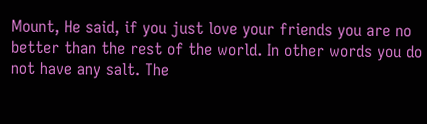Mount, He said, if you just love your friends you are no better than the rest of the world. In other words you do not have any salt. The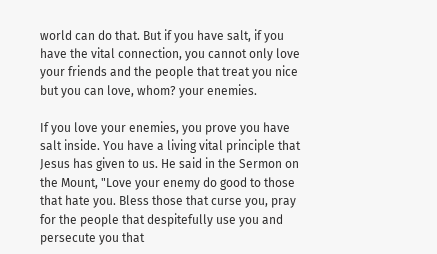world can do that. But if you have salt, if you have the vital connection, you cannot only love your friends and the people that treat you nice but you can love, whom? your enemies.

If you love your enemies, you prove you have salt inside. You have a living vital principle that Jesus has given to us. He said in the Sermon on the Mount, "Love your enemy do good to those that hate you. Bless those that curse you, pray for the people that despitefully use you and persecute you that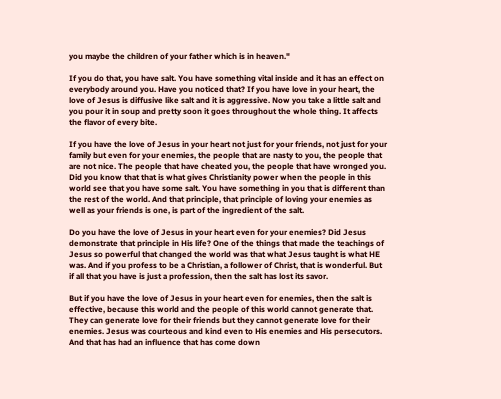you maybe the children of your father which is in heaven."

If you do that, you have salt. You have something vital inside and it has an effect on everybody around you. Have you noticed that? If you have love in your heart, the love of Jesus is diffusive like salt and it is aggressive. Now you take a little salt and you pour it in soup and pretty soon it goes throughout the whole thing. It affects the flavor of every bite.

If you have the love of Jesus in your heart not just for your friends, not just for your family but even for your enemies, the people that are nasty to you, the people that are not nice. The people that have cheated you, the people that have wronged you. Did you know that that is what gives Christianity power when the people in this world see that you have some salt. You have something in you that is different than the rest of the world. And that principle, that principle of loving your enemies as well as your friends is one, is part of the ingredient of the salt.

Do you have the love of Jesus in your heart even for your enemies? Did Jesus demonstrate that principle in His life? One of the things that made the teachings of Jesus so powerful that changed the world was that what Jesus taught is what HE was. And if you profess to be a Christian, a follower of Christ, that is wonderful. But if all that you have is just a profession, then the salt has lost its savor.

But if you have the love of Jesus in your heart even for enemies, then the salt is effective, because this world and the people of this world cannot generate that. They can generate love for their friends but they cannot generate love for their enemies. Jesus was courteous and kind even to His enemies and His persecutors. And that has had an influence that has come down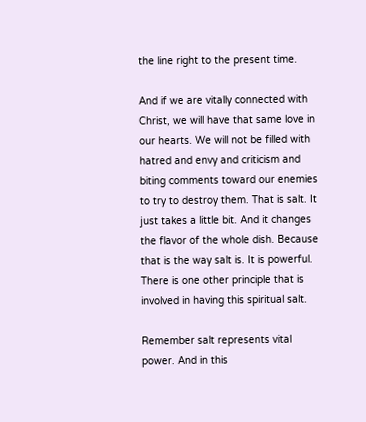the line right to the present time.

And if we are vitally connected with Christ, we will have that same love in our hearts. We will not be filled with hatred and envy and criticism and biting comments toward our enemies to try to destroy them. That is salt. It just takes a little bit. And it changes the flavor of the whole dish. Because that is the way salt is. It is powerful. There is one other principle that is involved in having this spiritual salt.

Remember salt represents vital power. And in this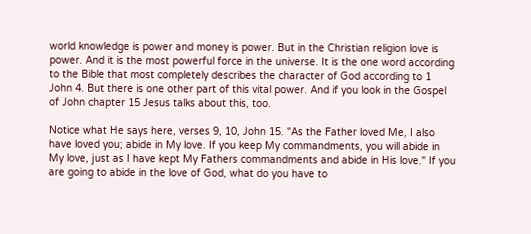world knowledge is power and money is power. But in the Christian religion love is power. And it is the most powerful force in the universe. It is the one word according to the Bible that most completely describes the character of God according to 1 John 4. But there is one other part of this vital power. And if you look in the Gospel of John chapter 15 Jesus talks about this, too.

Notice what He says here, verses 9, 10, John 15. "As the Father loved Me, I also have loved you; abide in My love. If you keep My commandments, you will abide in My love, just as I have kept My Fathers commandments and abide in His love." If you are going to abide in the love of God, what do you have to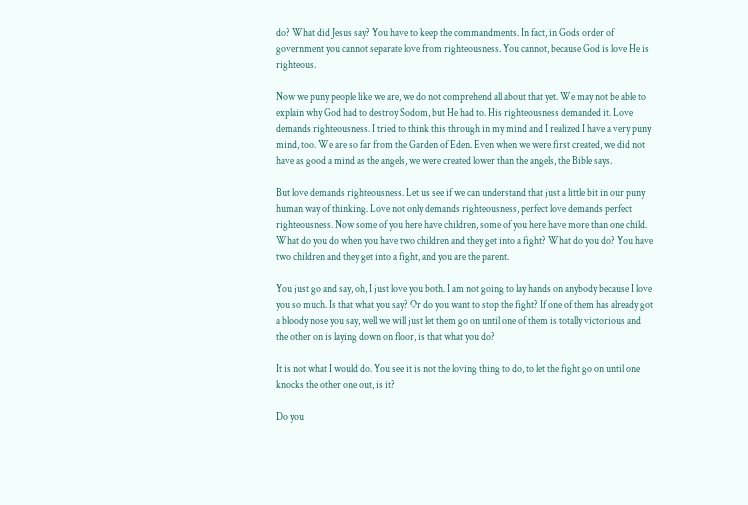do? What did Jesus say? You have to keep the commandments. In fact, in Gods order of government you cannot separate love from righteousness. You cannot, because God is love He is righteous.

Now we puny people like we are, we do not comprehend all about that yet. We may not be able to explain why God had to destroy Sodom, but He had to. His righteousness demanded it. Love demands righteousness. I tried to think this through in my mind and I realized I have a very puny mind, too. We are so far from the Garden of Eden. Even when we were first created, we did not have as good a mind as the angels, we were created lower than the angels, the Bible says.

But love demands righteousness. Let us see if we can understand that just a little bit in our puny human way of thinking. Love not only demands righteousness, perfect love demands perfect righteousness. Now some of you here have children, some of you here have more than one child. What do you do when you have two children and they get into a fight? What do you do? You have two children and they get into a fight, and you are the parent.

You just go and say, oh, I just love you both. I am not going to lay hands on anybody because I love you so much. Is that what you say? Or do you want to stop the fight? If one of them has already got a bloody nose you say, well we will just let them go on until one of them is totally victorious and the other on is laying down on floor, is that what you do?

It is not what I would do. You see it is not the loving thing to do, to let the fight go on until one knocks the other one out, is it?

Do you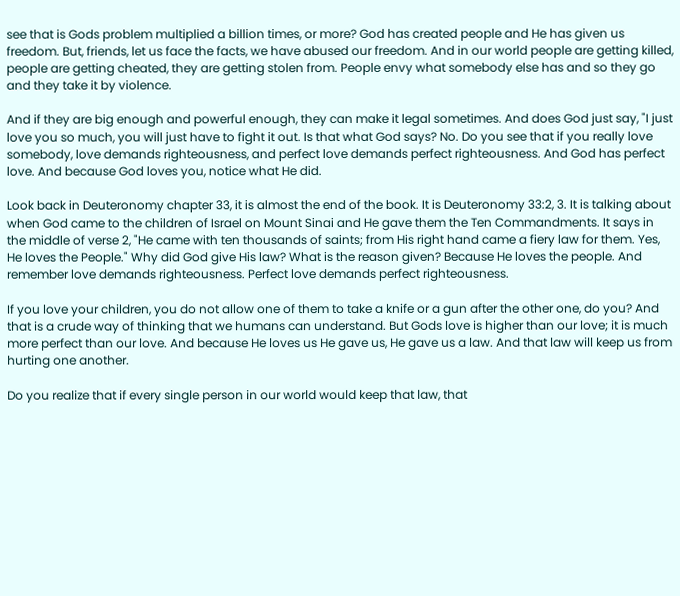see that is Gods problem multiplied a billion times, or more? God has created people and He has given us freedom. But, friends, let us face the facts, we have abused our freedom. And in our world people are getting killed, people are getting cheated, they are getting stolen from. People envy what somebody else has and so they go and they take it by violence.

And if they are big enough and powerful enough, they can make it legal sometimes. And does God just say, "I just love you so much, you will just have to fight it out. Is that what God says? No. Do you see that if you really love somebody, love demands righteousness, and perfect love demands perfect righteousness. And God has perfect love. And because God loves you, notice what He did.

Look back in Deuteronomy chapter 33, it is almost the end of the book. It is Deuteronomy 33:2, 3. It is talking about when God came to the children of Israel on Mount Sinai and He gave them the Ten Commandments. It says in the middle of verse 2, "He came with ten thousands of saints; from His right hand came a fiery law for them. Yes, He loves the People." Why did God give His law? What is the reason given? Because He loves the people. And remember love demands righteousness. Perfect love demands perfect righteousness.

If you love your children, you do not allow one of them to take a knife or a gun after the other one, do you? And that is a crude way of thinking that we humans can understand. But Gods love is higher than our love; it is much more perfect than our love. And because He loves us He gave us, He gave us a law. And that law will keep us from hurting one another.

Do you realize that if every single person in our world would keep that law, that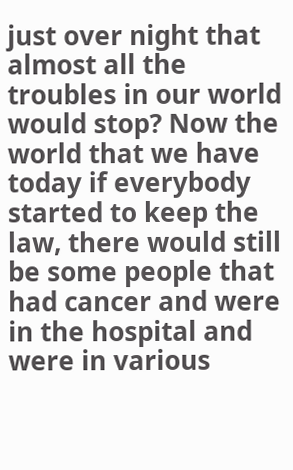just over night that almost all the troubles in our world would stop? Now the world that we have today if everybody started to keep the law, there would still be some people that had cancer and were in the hospital and were in various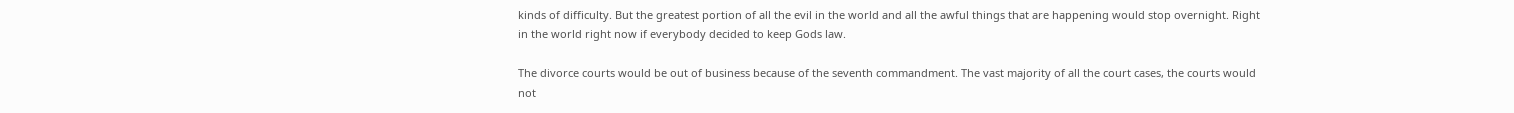kinds of difficulty. But the greatest portion of all the evil in the world and all the awful things that are happening would stop overnight. Right in the world right now if everybody decided to keep Gods law.

The divorce courts would be out of business because of the seventh commandment. The vast majority of all the court cases, the courts would not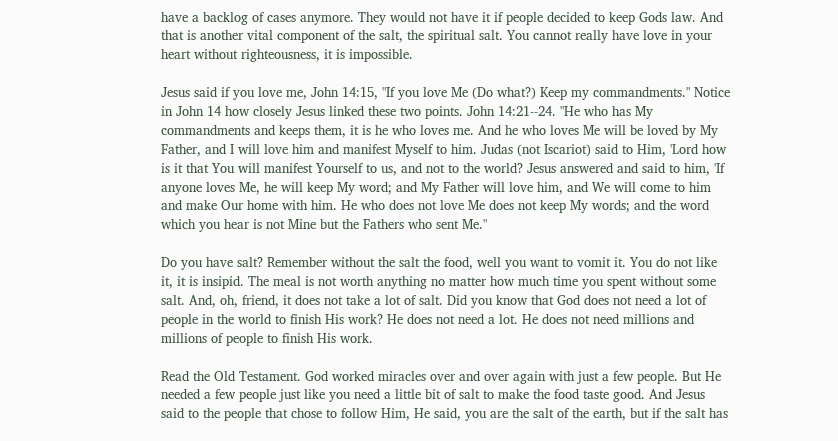have a backlog of cases anymore. They would not have it if people decided to keep Gods law. And that is another vital component of the salt, the spiritual salt. You cannot really have love in your heart without righteousness, it is impossible.

Jesus said if you love me, John 14:15, "If you love Me (Do what?) Keep my commandments." Notice in John 14 how closely Jesus linked these two points. John 14:21--24. "He who has My commandments and keeps them, it is he who loves me. And he who loves Me will be loved by My Father, and I will love him and manifest Myself to him. Judas (not Iscariot) said to Him, 'Lord how is it that You will manifest Yourself to us, and not to the world? Jesus answered and said to him, 'If anyone loves Me, he will keep My word; and My Father will love him, and We will come to him and make Our home with him. He who does not love Me does not keep My words; and the word which you hear is not Mine but the Fathers who sent Me."

Do you have salt? Remember without the salt the food, well you want to vomit it. You do not like it, it is insipid. The meal is not worth anything no matter how much time you spent without some salt. And, oh, friend, it does not take a lot of salt. Did you know that God does not need a lot of people in the world to finish His work? He does not need a lot. He does not need millions and millions of people to finish His work.

Read the Old Testament. God worked miracles over and over again with just a few people. But He needed a few people just like you need a little bit of salt to make the food taste good. And Jesus said to the people that chose to follow Him, He said, you are the salt of the earth, but if the salt has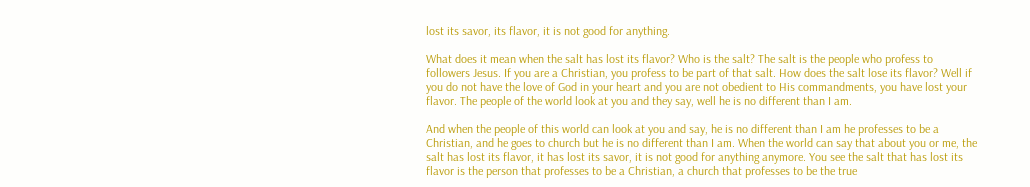lost its savor, its flavor, it is not good for anything.

What does it mean when the salt has lost its flavor? Who is the salt? The salt is the people who profess to followers Jesus. If you are a Christian, you profess to be part of that salt. How does the salt lose its flavor? Well if you do not have the love of God in your heart and you are not obedient to His commandments, you have lost your flavor. The people of the world look at you and they say, well he is no different than I am.

And when the people of this world can look at you and say, he is no different than I am he professes to be a Christian, and he goes to church but he is no different than I am. When the world can say that about you or me, the salt has lost its flavor, it has lost its savor, it is not good for anything anymore. You see the salt that has lost its flavor is the person that professes to be a Christian, a church that professes to be the true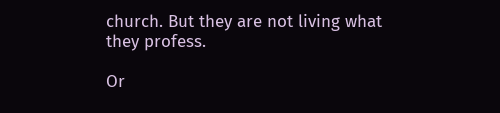church. But they are not living what they profess.

Or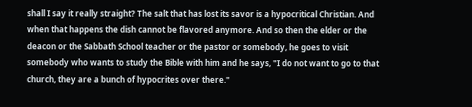shall I say it really straight? The salt that has lost its savor is a hypocritical Christian. And when that happens the dish cannot be flavored anymore. And so then the elder or the deacon or the Sabbath School teacher or the pastor or somebody, he goes to visit somebody who wants to study the Bible with him and he says, "I do not want to go to that church, they are a bunch of hypocrites over there."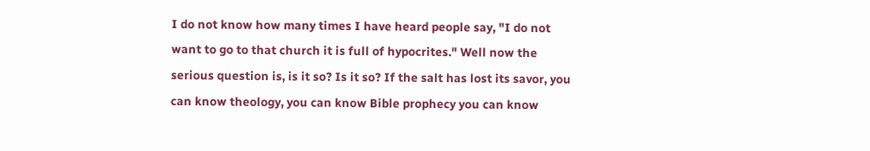I do not know how many times I have heard people say, "I do not want to go to that church it is full of hypocrites." Well now the serious question is, is it so? Is it so? If the salt has lost its savor, you can know theology, you can know Bible prophecy you can know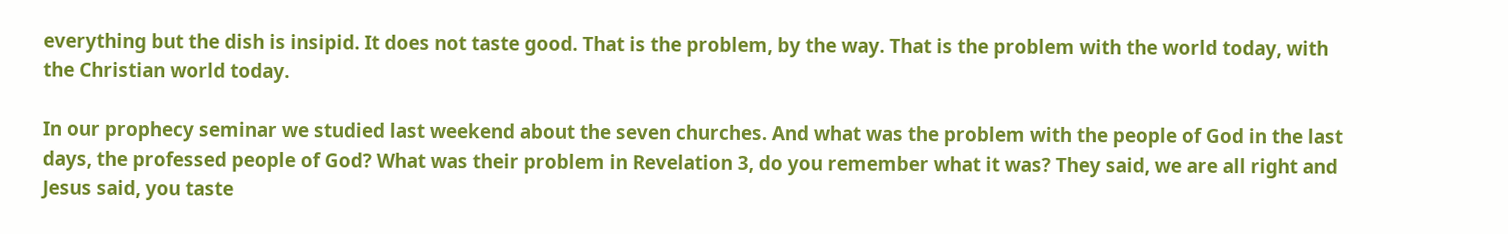everything but the dish is insipid. It does not taste good. That is the problem, by the way. That is the problem with the world today, with the Christian world today.

In our prophecy seminar we studied last weekend about the seven churches. And what was the problem with the people of God in the last days, the professed people of God? What was their problem in Revelation 3, do you remember what it was? They said, we are all right and Jesus said, you taste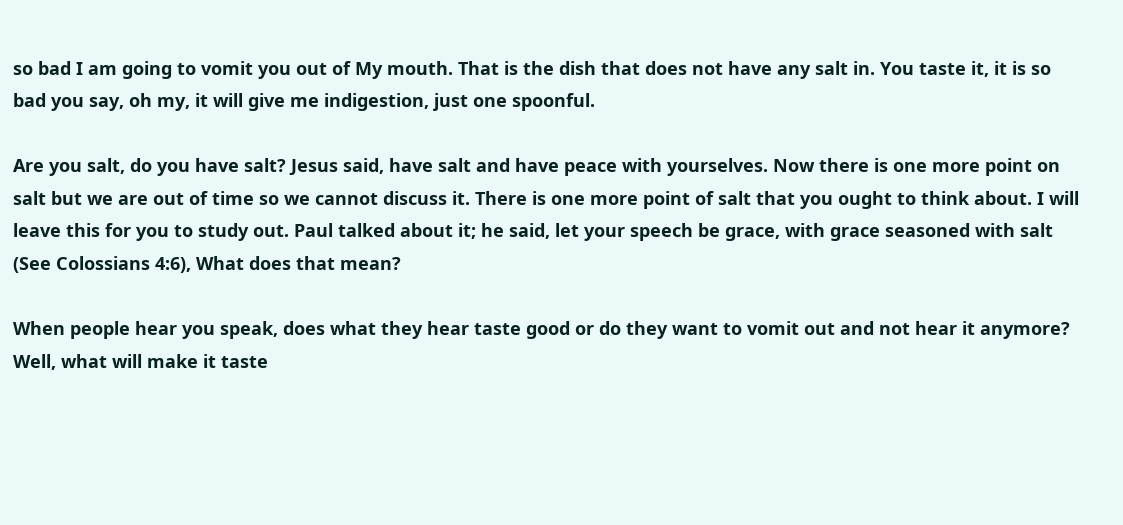so bad I am going to vomit you out of My mouth. That is the dish that does not have any salt in. You taste it, it is so bad you say, oh my, it will give me indigestion, just one spoonful.

Are you salt, do you have salt? Jesus said, have salt and have peace with yourselves. Now there is one more point on salt but we are out of time so we cannot discuss it. There is one more point of salt that you ought to think about. I will leave this for you to study out. Paul talked about it; he said, let your speech be grace, with grace seasoned with salt (See Colossians 4:6), What does that mean?

When people hear you speak, does what they hear taste good or do they want to vomit out and not hear it anymore? Well, what will make it taste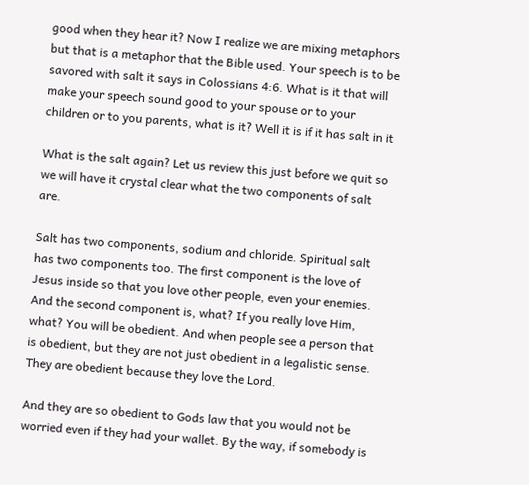good when they hear it? Now I realize we are mixing metaphors but that is a metaphor that the Bible used. Your speech is to be savored with salt it says in Colossians 4:6. What is it that will make your speech sound good to your spouse or to your children or to you parents, what is it? Well it is if it has salt in it

What is the salt again? Let us review this just before we quit so we will have it crystal clear what the two components of salt are.

Salt has two components, sodium and chloride. Spiritual salt has two components too. The first component is the love of Jesus inside so that you love other people, even your enemies. And the second component is, what? If you really love Him, what? You will be obedient. And when people see a person that is obedient, but they are not just obedient in a legalistic sense. They are obedient because they love the Lord.

And they are so obedient to Gods law that you would not be worried even if they had your wallet. By the way, if somebody is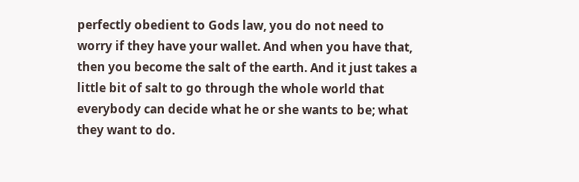perfectly obedient to Gods law, you do not need to worry if they have your wallet. And when you have that, then you become the salt of the earth. And it just takes a little bit of salt to go through the whole world that everybody can decide what he or she wants to be; what they want to do.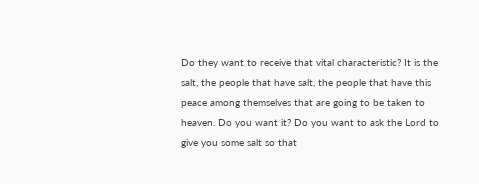Do they want to receive that vital characteristic? It is the salt, the people that have salt, the people that have this peace among themselves that are going to be taken to heaven. Do you want it? Do you want to ask the Lord to give you some salt so that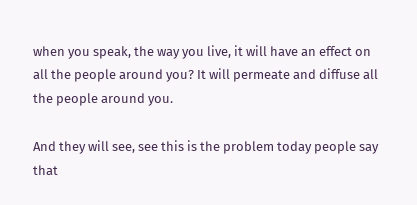when you speak, the way you live, it will have an effect on all the people around you? It will permeate and diffuse all the people around you.

And they will see, see this is the problem today people say that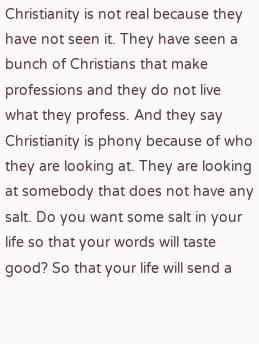Christianity is not real because they have not seen it. They have seen a bunch of Christians that make professions and they do not live what they profess. And they say Christianity is phony because of who they are looking at. They are looking at somebody that does not have any salt. Do you want some salt in your life so that your words will taste good? So that your life will send a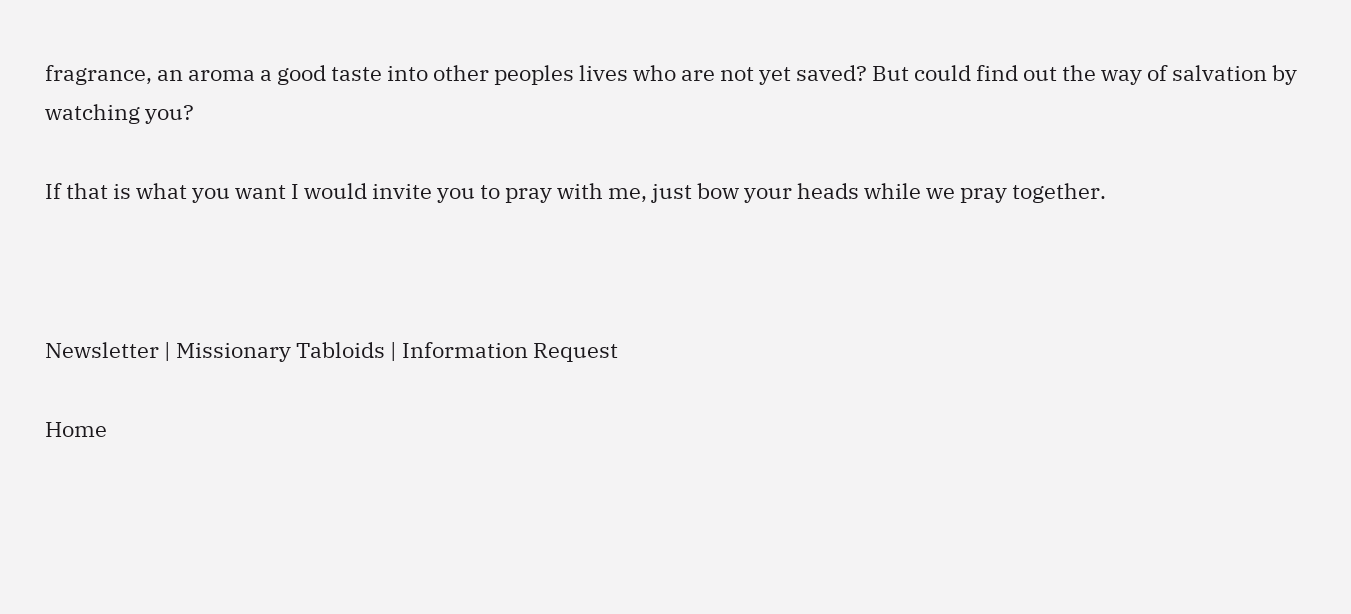fragrance, an aroma a good taste into other peoples lives who are not yet saved? But could find out the way of salvation by watching you?

If that is what you want I would invite you to pray with me, just bow your heads while we pray together.



Newsletter | Missionary Tabloids | Information Request

Home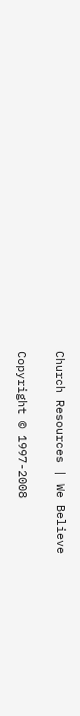Church Resources | We Believe

Copyright © 1997-2008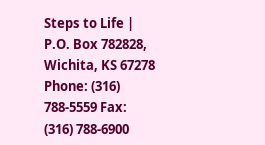Steps to Life | P.O. Box 782828, Wichita, KS 67278
Phone: (316) 788-5559 Fax: (316) 788-6900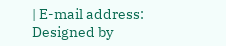| E-mail address:
Designed by